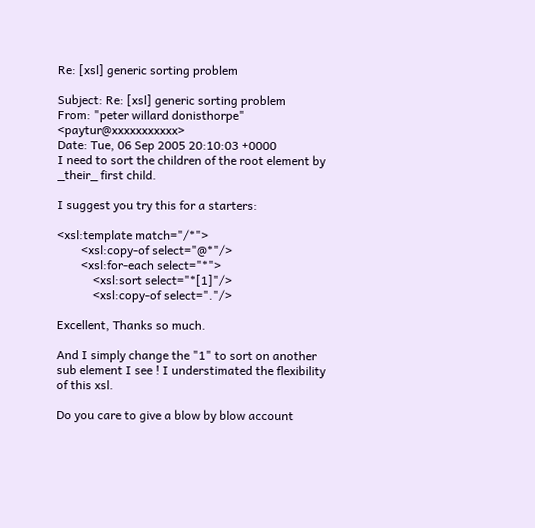Re: [xsl] generic sorting problem

Subject: Re: [xsl] generic sorting problem
From: "peter willard donisthorpe" <paytur@xxxxxxxxxxx>
Date: Tue, 06 Sep 2005 20:10:03 +0000
I need to sort the children of the root element by _their_ first child.

I suggest you try this for a starters:

<xsl:template match="/*">
        <xsl:copy-of select="@*"/>
        <xsl:for-each select="*">
            <xsl:sort select="*[1]"/>
            <xsl:copy-of select="."/>

Excellent, Thanks so much.

And I simply change the "1" to sort on another sub element I see ! I understimated the flexibility of this xsl.

Do you care to give a blow by blow account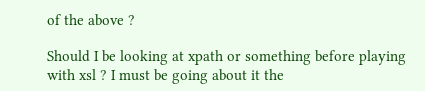of the above ?

Should I be looking at xpath or something before playing with xsl ? I must be going about it the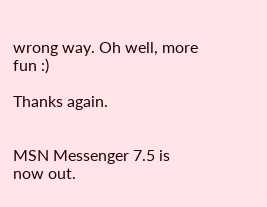wrong way. Oh well, more fun :)

Thanks again.


MSN Messenger 7.5 is now out.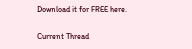Download it for FREE here.

Current Thread